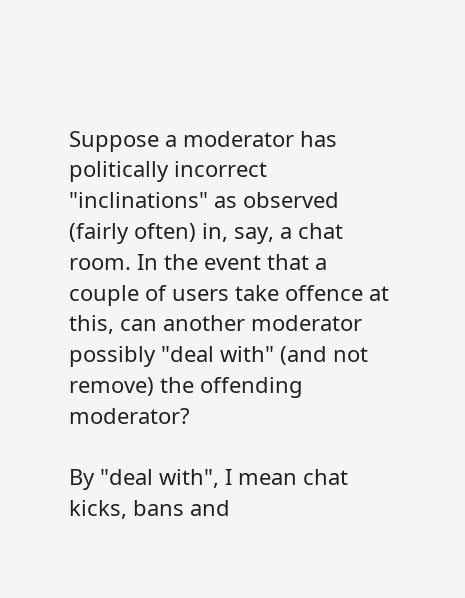Suppose a moderator has politically incorrect "inclinations" as observed (fairly often) in, say, a chat room. In the event that a couple of users take offence at this, can another moderator possibly "deal with" (and not remove) the offending moderator?

By "deal with", I mean chat kicks, bans and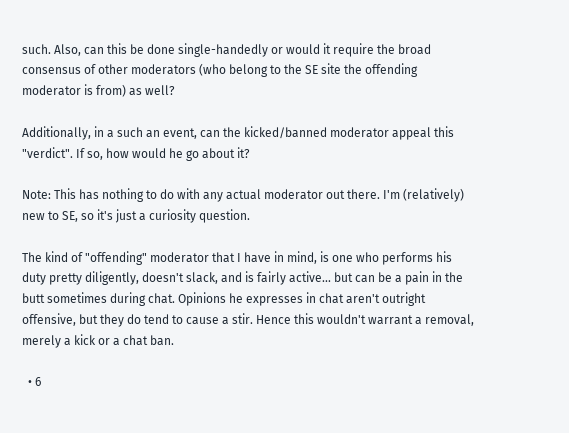such. Also, can this be done single-handedly or would it require the broad consensus of other moderators (who belong to the SE site the offending moderator is from) as well?

Additionally, in a such an event, can the kicked/banned moderator appeal this "verdict". If so, how would he go about it?

Note: This has nothing to do with any actual moderator out there. I'm (relatively) new to SE, so it's just a curiosity question.

The kind of "offending" moderator that I have in mind, is one who performs his duty pretty diligently, doesn't slack, and is fairly active... but can be a pain in the butt sometimes during chat. Opinions he expresses in chat aren't outright offensive, but they do tend to cause a stir. Hence this wouldn't warrant a removal, merely a kick or a chat ban.

  • 6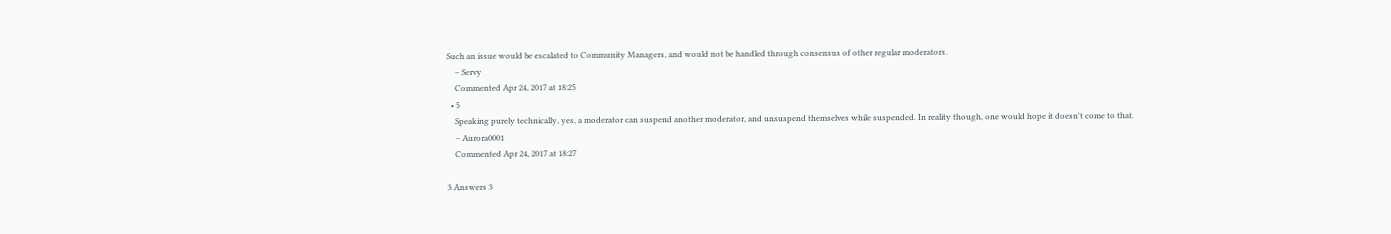Such an issue would be escalated to Community Managers, and would not be handled through consensus of other regular moderators.
    – Servy
    Commented Apr 24, 2017 at 18:25
  • 5
    Speaking purely technically, yes, a moderator can suspend another moderator, and unsuspend themselves while suspended. In reality though, one would hope it doesn't come to that.
    – Aurora0001
    Commented Apr 24, 2017 at 18:27

3 Answers 3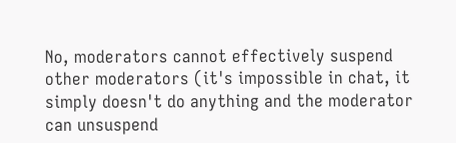No, moderators cannot effectively suspend other moderators (it's impossible in chat, it simply doesn't do anything and the moderator can unsuspend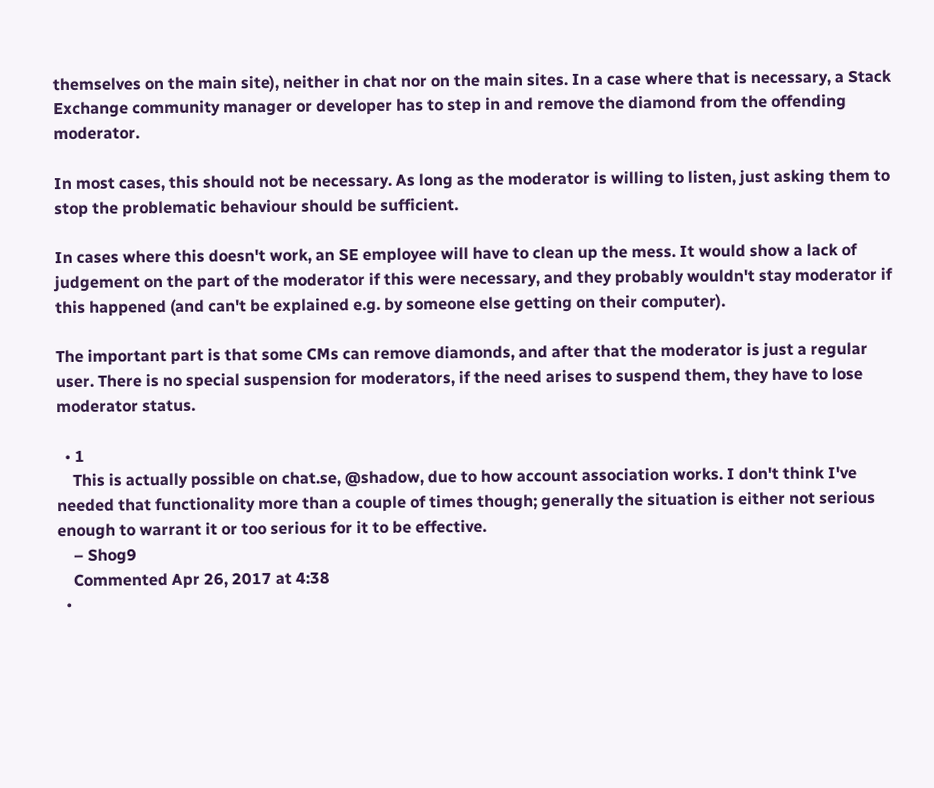themselves on the main site), neither in chat nor on the main sites. In a case where that is necessary, a Stack Exchange community manager or developer has to step in and remove the diamond from the offending moderator.

In most cases, this should not be necessary. As long as the moderator is willing to listen, just asking them to stop the problematic behaviour should be sufficient.

In cases where this doesn't work, an SE employee will have to clean up the mess. It would show a lack of judgement on the part of the moderator if this were necessary, and they probably wouldn't stay moderator if this happened (and can't be explained e.g. by someone else getting on their computer).

The important part is that some CMs can remove diamonds, and after that the moderator is just a regular user. There is no special suspension for moderators, if the need arises to suspend them, they have to lose moderator status.

  • 1
    This is actually possible on chat.se, @shadow, due to how account association works. I don't think I've needed that functionality more than a couple of times though; generally the situation is either not serious enough to warrant it or too serious for it to be effective.
    – Shog9
    Commented Apr 26, 2017 at 4:38
  •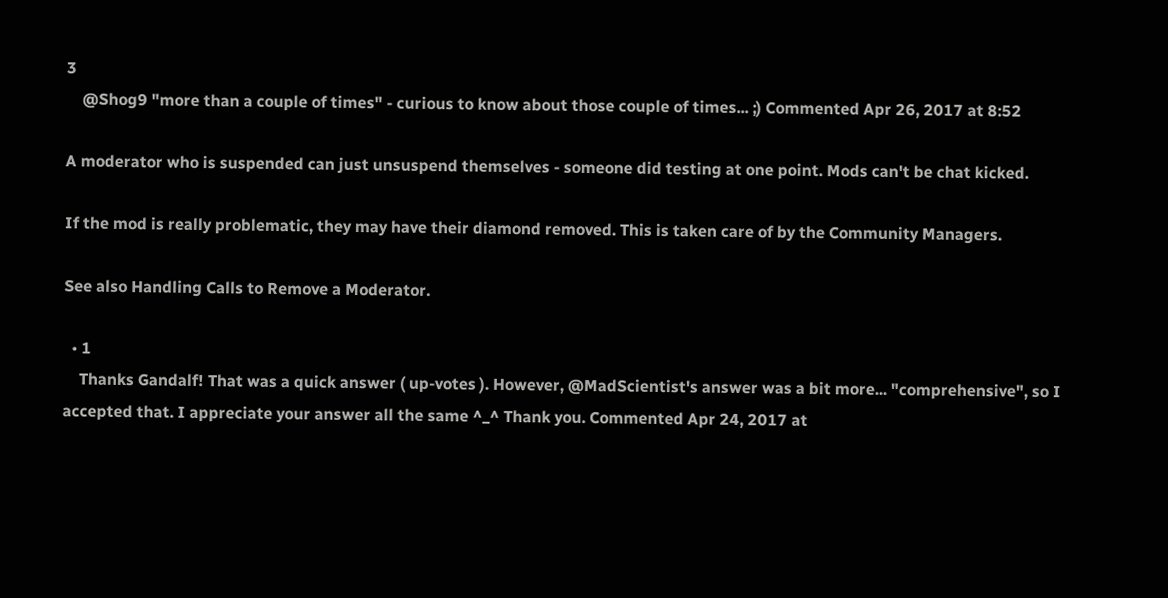3
    @Shog9 "more than a couple of times" - curious to know about those couple of times... ;) Commented Apr 26, 2017 at 8:52

A moderator who is suspended can just unsuspend themselves - someone did testing at one point. Mods can't be chat kicked.

If the mod is really problematic, they may have their diamond removed. This is taken care of by the Community Managers.

See also Handling Calls to Remove a Moderator.

  • 1
    Thanks Gandalf! That was a quick answer ( up-votes ). However, @MadScientist's answer was a bit more... "comprehensive", so I accepted that. I appreciate your answer all the same ^_^ Thank you. Commented Apr 24, 2017 at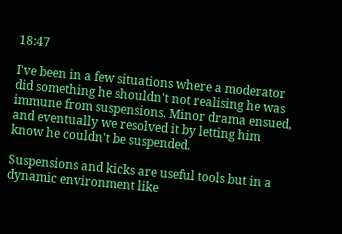18:47

I've been in a few situations where a moderator did something he shouldn't not realising he was immune from suspensions. Minor drama ensued, and eventually we resolved it by letting him know he couldn't be suspended.

Suspensions and kicks are useful tools but in a dynamic environment like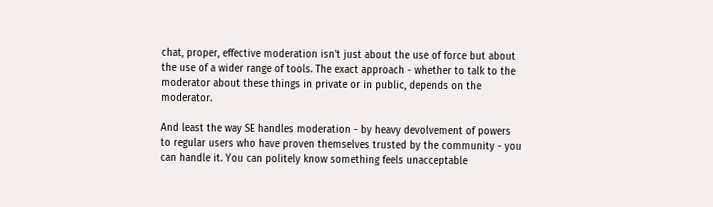chat, proper, effective moderation isn't just about the use of force but about the use of a wider range of tools. The exact approach - whether to talk to the moderator about these things in private or in public, depends on the moderator.

And least the way SE handles moderation - by heavy devolvement of powers to regular users who have proven themselves trusted by the community - you can handle it. You can politely know something feels unacceptable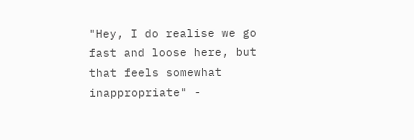"Hey, I do realise we go fast and loose here, but that feels somewhat inappropriate" -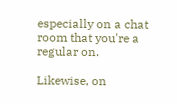especially on a chat room that you're a regular on.

Likewise, on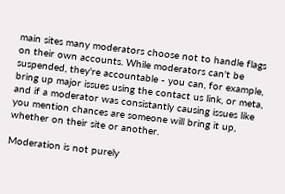main sites many moderators choose not to handle flags on their own accounts. While moderators can't be suspended, they're accountable - you can, for example, bring up major issues using the contact us link, or meta, and if a moderator was consistantly causing issues like you mention chances are someone will bring it up, whether on their site or another.

Moderation is not purely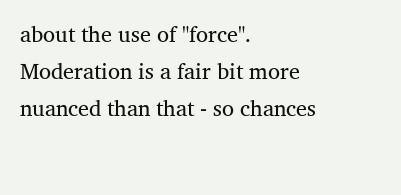about the use of "force". Moderation is a fair bit more nuanced than that - so chances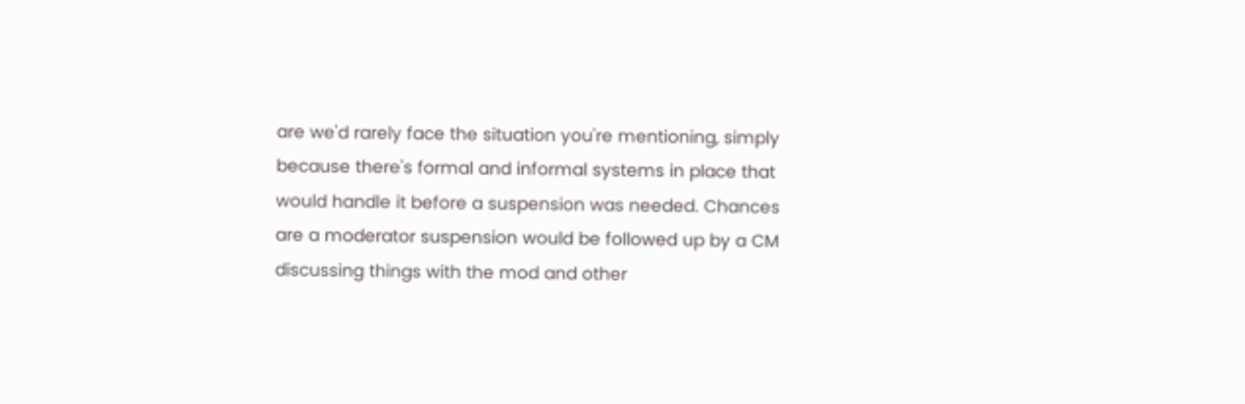are we'd rarely face the situation you're mentioning, simply because there's formal and informal systems in place that would handle it before a suspension was needed. Chances are a moderator suspension would be followed up by a CM discussing things with the mod and other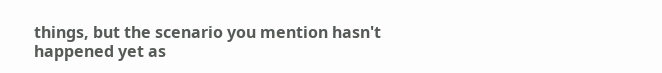things, but the scenario you mention hasn't happened yet as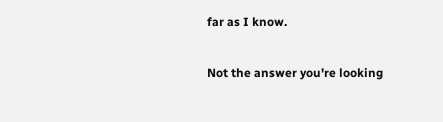far as I know.

Not the answer you're looking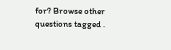for? Browse other questions tagged .